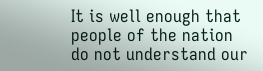It is well enough that people of the nation do not understand our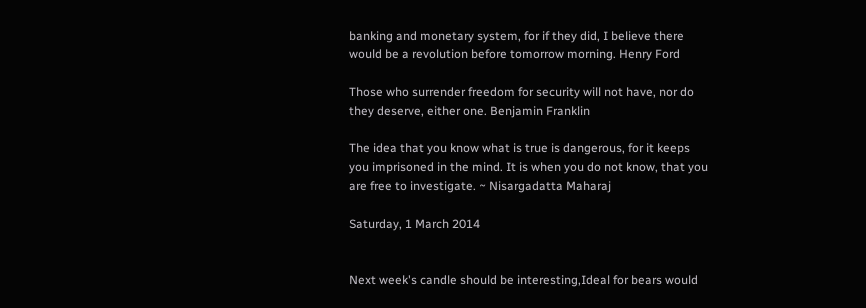banking and monetary system, for if they did, I believe there would be a revolution before tomorrow morning. Henry Ford

Those who surrender freedom for security will not have, nor do they deserve, either one. Benjamin Franklin

The idea that you know what is true is dangerous, for it keeps you imprisoned in the mind. It is when you do not know, that you are free to investigate. ~ Nisargadatta Maharaj

Saturday, 1 March 2014


Next week's candle should be interesting,Ideal for bears would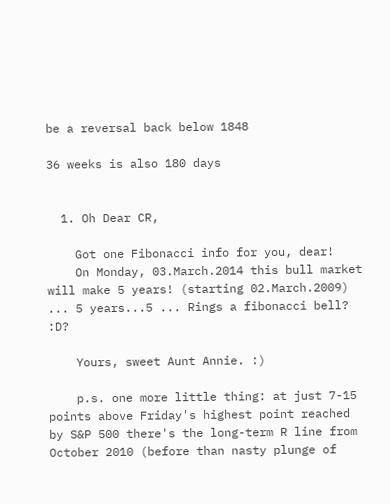be a reversal back below 1848

36 weeks is also 180 days


  1. Oh Dear CR,

    Got one Fibonacci info for you, dear!
    On Monday, 03.March.2014 this bull market will make 5 years! (starting 02.March.2009) ... 5 years...5 ... Rings a fibonacci bell? :D?

    Yours, sweet Aunt Annie. :)

    p.s. one more little thing: at just 7-15 points above Friday's highest point reached by S&P 500 there's the long-term R line from October 2010 (before than nasty plunge of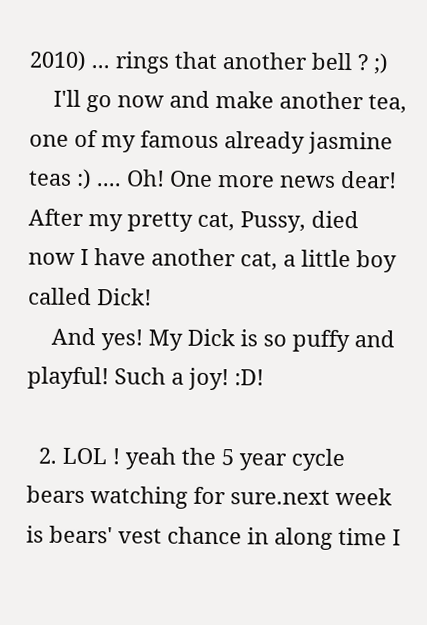2010) ... rings that another bell ? ;)
    I'll go now and make another tea, one of my famous already jasmine teas :) .... Oh! One more news dear! After my pretty cat, Pussy, died now I have another cat, a little boy called Dick!
    And yes! My Dick is so puffy and playful! Such a joy! :D!

  2. LOL ! yeah the 5 year cycle bears watching for sure.next week is bears' vest chance in along time I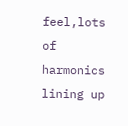feel,lots of harmonics lining up